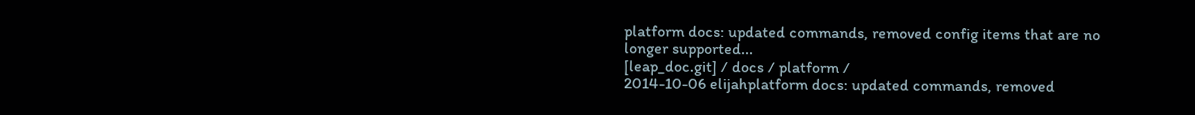platform docs: updated commands, removed config items that are no longer supported...
[leap_doc.git] / docs / platform /
2014-10-06 elijahplatform docs: updated commands, removed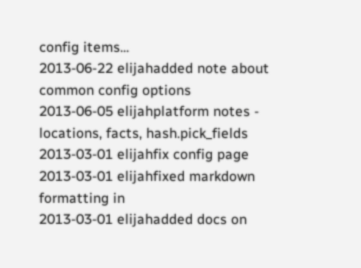config items...
2013-06-22 elijahadded note about common config options
2013-06-05 elijahplatform notes - locations, facts, hash.pick_fields
2013-03-01 elijahfix config page
2013-03-01 elijahfixed markdown formatting in
2013-03-01 elijahadded docs on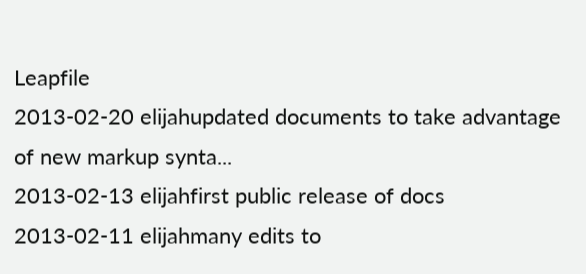Leapfile
2013-02-20 elijahupdated documents to take advantage of new markup synta...
2013-02-13 elijahfirst public release of docs
2013-02-11 elijahmany edits to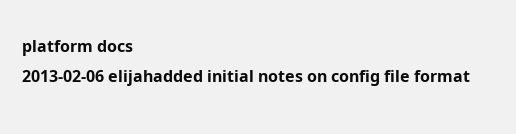platform docs
2013-02-06 elijahadded initial notes on config file format